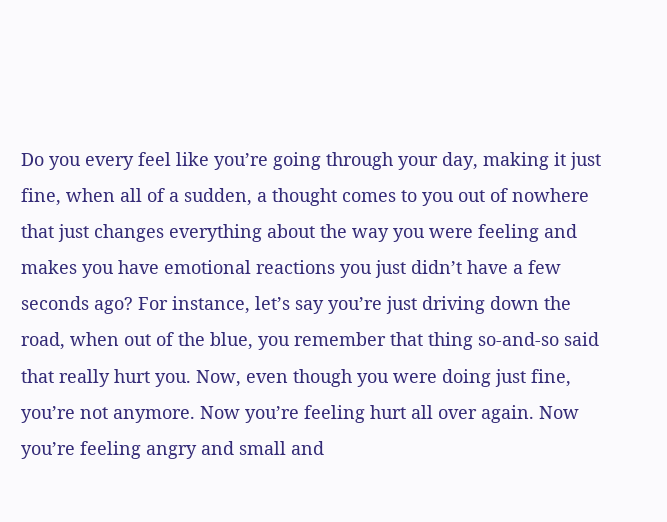Do you every feel like you’re going through your day, making it just fine, when all of a sudden, a thought comes to you out of nowhere that just changes everything about the way you were feeling and makes you have emotional reactions you just didn’t have a few seconds ago? For instance, let’s say you’re just driving down the road, when out of the blue, you remember that thing so-and-so said that really hurt you. Now, even though you were doing just fine, you’re not anymore. Now you’re feeling hurt all over again. Now you’re feeling angry and small and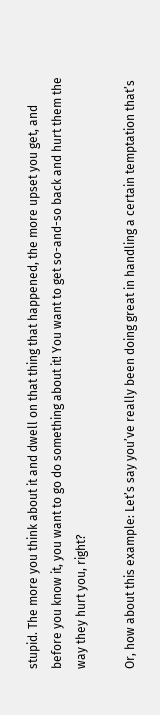stupid. The more you think about it and dwell on that thing that happened, the more upset you get, and before you know it, you want to go do something about it! You want to get so-and-so back and hurt them the way they hurt you, right?

Or, how about this example: Let’s say you’ve really been doing great in handling a certain temptation that’s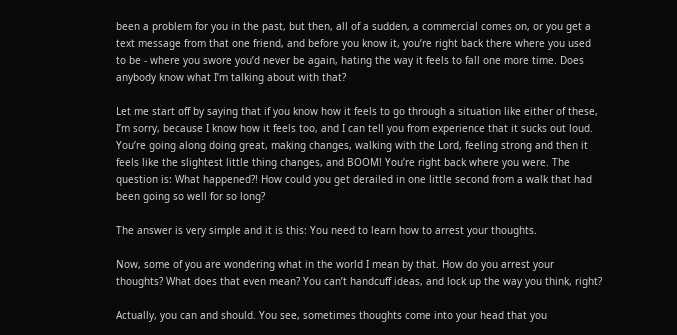been a problem for you in the past, but then, all of a sudden, a commercial comes on, or you get a text message from that one friend, and before you know it, you’re right back there where you used to be - where you swore you’d never be again, hating the way it feels to fall one more time. Does anybody know what I’m talking about with that?

Let me start off by saying that if you know how it feels to go through a situation like either of these, I’m sorry, because I know how it feels too, and I can tell you from experience that it sucks out loud. You’re going along doing great, making changes, walking with the Lord, feeling strong and then it feels like the slightest little thing changes, and BOOM! You’re right back where you were. The question is: What happened?! How could you get derailed in one little second from a walk that had been going so well for so long?

The answer is very simple and it is this: You need to learn how to arrest your thoughts.

Now, some of you are wondering what in the world I mean by that. How do you arrest your thoughts? What does that even mean? You can’t handcuff ideas, and lock up the way you think, right?

Actually, you can and should. You see, sometimes thoughts come into your head that you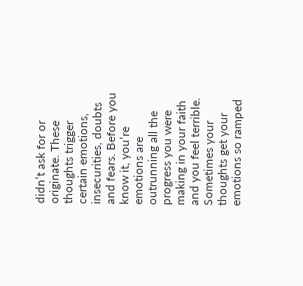didn’t ask for or originate. These thoughts trigger certain emotions, insecurities, doubts and fears. Before you know it, you’re emotions are outrunning all the progress you were making in your faith and you feel terrible. Sometimes your thoughts get your emotions so ramped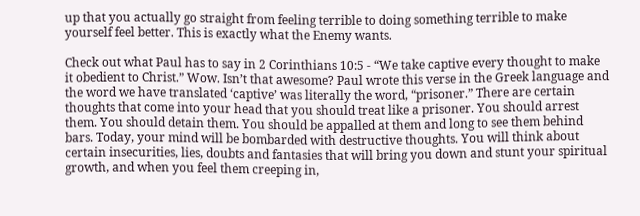up that you actually go straight from feeling terrible to doing something terrible to make yourself feel better. This is exactly what the Enemy wants.

Check out what Paul has to say in 2 Corinthians 10:5 - “We take captive every thought to make it obedient to Christ.” Wow. Isn’t that awesome? Paul wrote this verse in the Greek language and the word we have translated ‘captive’ was literally the word, “prisoner.” There are certain thoughts that come into your head that you should treat like a prisoner. You should arrest them. You should detain them. You should be appalled at them and long to see them behind bars. Today, your mind will be bombarded with destructive thoughts. You will think about certain insecurities, lies, doubts and fantasies that will bring you down and stunt your spiritual growth, and when you feel them creeping in,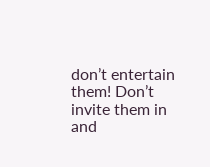don’t entertain them! Don’t invite them in and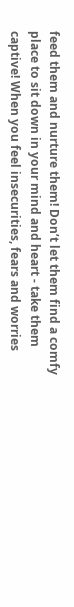feed them and nurture them! Don’t let them find a comfy place to sit down in your mind and heart - take them captive! When you feel insecurities, fears and worries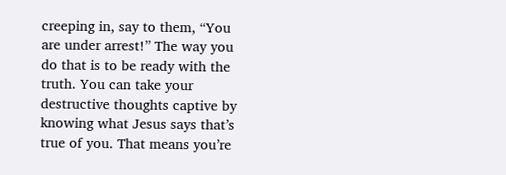creeping in, say to them, “You are under arrest!” The way you do that is to be ready with the truth. You can take your destructive thoughts captive by knowing what Jesus says that’s true of you. That means you’re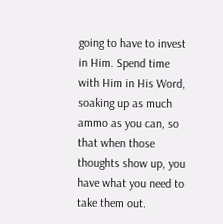going to have to invest in Him. Spend time with Him in His Word, soaking up as much ammo as you can, so that when those thoughts show up, you have what you need to take them out.